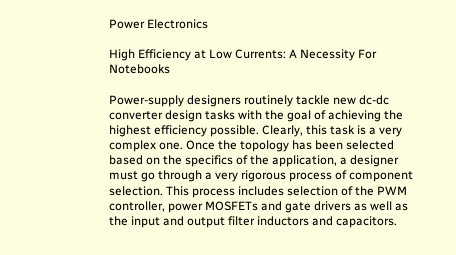Power Electronics

High Efficiency at Low Currents: A Necessity For Notebooks

Power-supply designers routinely tackle new dc-dc converter design tasks with the goal of achieving the highest efficiency possible. Clearly, this task is a very complex one. Once the topology has been selected based on the specifics of the application, a designer must go through a very rigorous process of component selection. This process includes selection of the PWM controller, power MOSFETs and gate drivers as well as the input and output filter inductors and capacitors.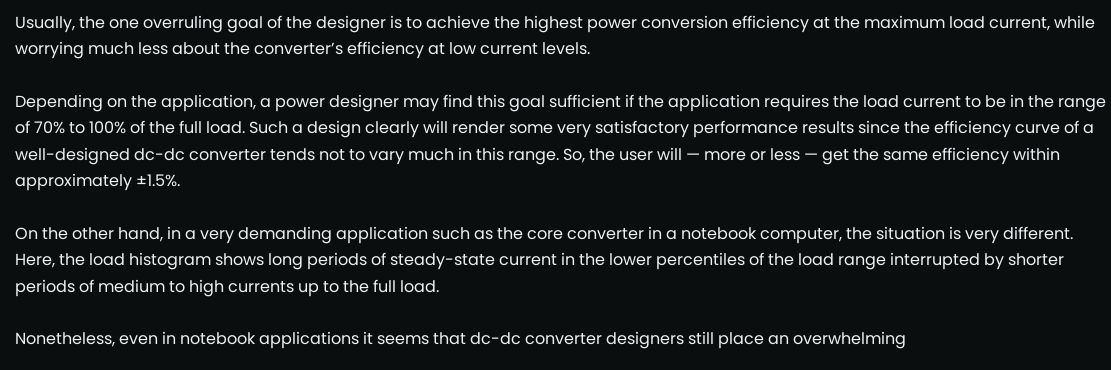Usually, the one overruling goal of the designer is to achieve the highest power conversion efficiency at the maximum load current, while worrying much less about the converter’s efficiency at low current levels.

Depending on the application, a power designer may find this goal sufficient if the application requires the load current to be in the range of 70% to 100% of the full load. Such a design clearly will render some very satisfactory performance results since the efficiency curve of a well-designed dc-dc converter tends not to vary much in this range. So, the user will — more or less — get the same efficiency within approximately ±1.5%.

On the other hand, in a very demanding application such as the core converter in a notebook computer, the situation is very different. Here, the load histogram shows long periods of steady-state current in the lower percentiles of the load range interrupted by shorter periods of medium to high currents up to the full load.

Nonetheless, even in notebook applications it seems that dc-dc converter designers still place an overwhelming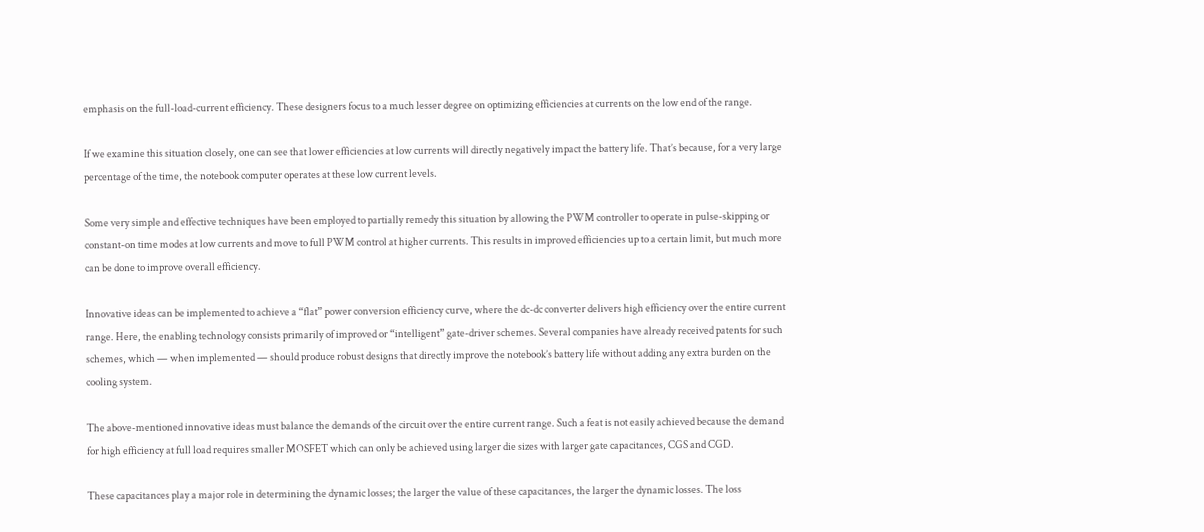emphasis on the full-load-current efficiency. These designers focus to a much lesser degree on optimizing efficiencies at currents on the low end of the range.

If we examine this situation closely, one can see that lower efficiencies at low currents will directly negatively impact the battery life. That’s because, for a very large percentage of the time, the notebook computer operates at these low current levels.

Some very simple and effective techniques have been employed to partially remedy this situation by allowing the PWM controller to operate in pulse-skipping or constant-on time modes at low currents and move to full PWM control at higher currents. This results in improved efficiencies up to a certain limit, but much more can be done to improve overall efficiency.

Innovative ideas can be implemented to achieve a “flat” power conversion efficiency curve, where the dc-dc converter delivers high efficiency over the entire current range. Here, the enabling technology consists primarily of improved or “intelligent” gate-driver schemes. Several companies have already received patents for such schemes, which — when implemented — should produce robust designs that directly improve the notebook’s battery life without adding any extra burden on the cooling system.

The above-mentioned innovative ideas must balance the demands of the circuit over the entire current range. Such a feat is not easily achieved because the demand for high efficiency at full load requires smaller MOSFET which can only be achieved using larger die sizes with larger gate capacitances, CGS and CGD.

These capacitances play a major role in determining the dynamic losses; the larger the value of these capacitances, the larger the dynamic losses. The loss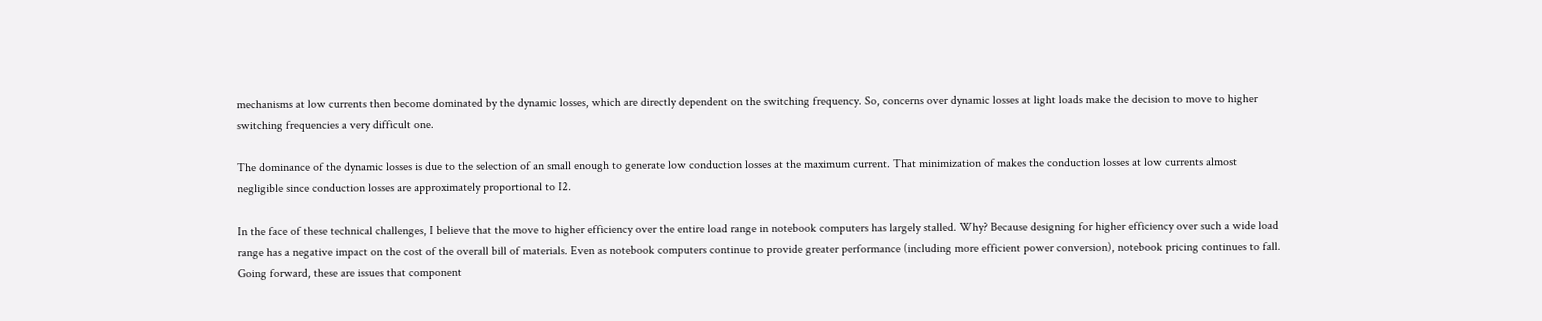mechanisms at low currents then become dominated by the dynamic losses, which are directly dependent on the switching frequency. So, concerns over dynamic losses at light loads make the decision to move to higher switching frequencies a very difficult one.

The dominance of the dynamic losses is due to the selection of an small enough to generate low conduction losses at the maximum current. That minimization of makes the conduction losses at low currents almost negligible since conduction losses are approximately proportional to I2.

In the face of these technical challenges, I believe that the move to higher efficiency over the entire load range in notebook computers has largely stalled. Why? Because designing for higher efficiency over such a wide load range has a negative impact on the cost of the overall bill of materials. Even as notebook computers continue to provide greater performance (including more efficient power conversion), notebook pricing continues to fall. Going forward, these are issues that component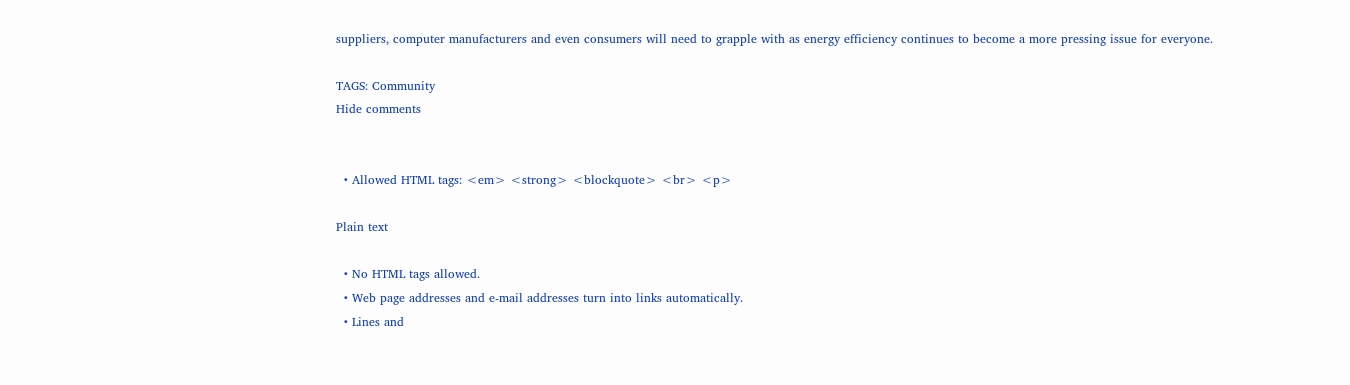suppliers, computer manufacturers and even consumers will need to grapple with as energy efficiency continues to become a more pressing issue for everyone.

TAGS: Community
Hide comments


  • Allowed HTML tags: <em> <strong> <blockquote> <br> <p>

Plain text

  • No HTML tags allowed.
  • Web page addresses and e-mail addresses turn into links automatically.
  • Lines and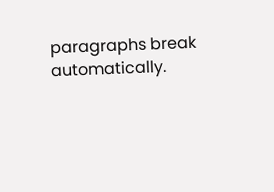paragraphs break automatically.